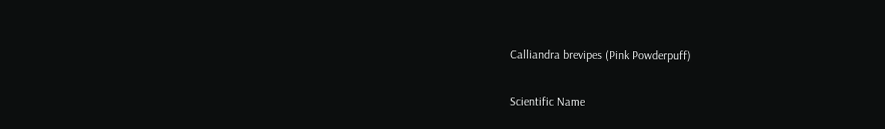Calliandra brevipes (Pink Powderpuff)

Scientific Name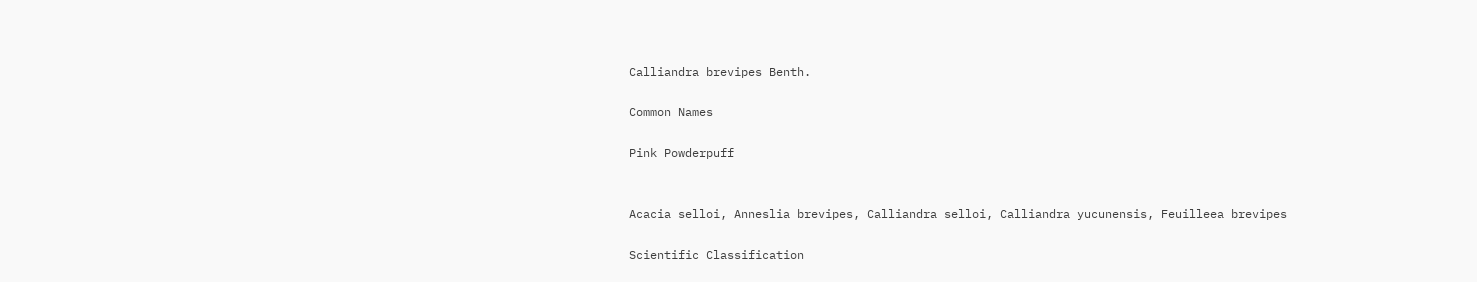Calliandra brevipes Benth.

Common Names

Pink Powderpuff


Acacia selloi, Anneslia brevipes, Calliandra selloi, Calliandra yucunensis, Feuilleea brevipes

Scientific Classification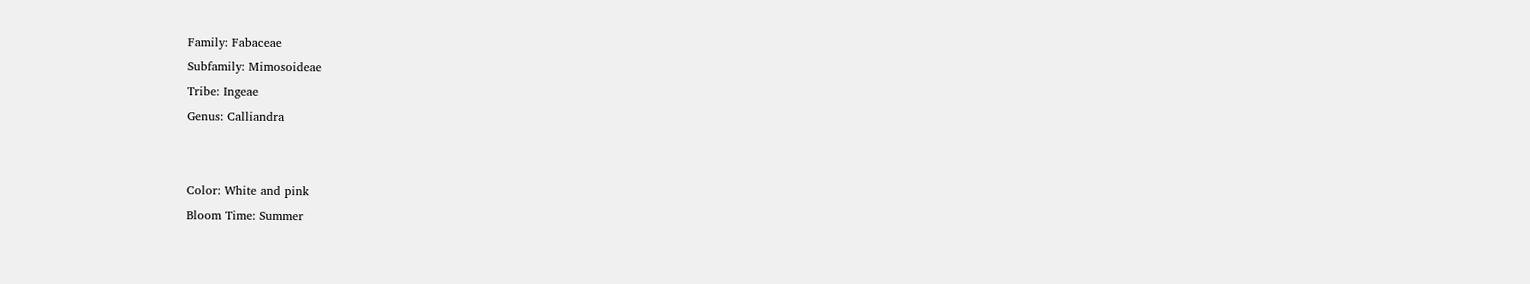Family: Fabaceae
Subfamily: Mimosoideae
Tribe: Ingeae
Genus: Calliandra


Color: White and pink
Bloom Time: Summer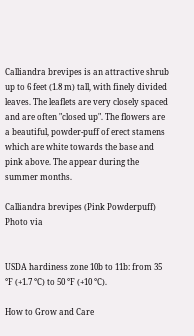Calliandra brevipes is an attractive shrub up to 6 feet (1.8 m) tall, with finely divided leaves. The leaflets are very closely spaced and are often "closed up". The flowers are a beautiful, powder-puff of erect stamens which are white towards the base and pink above. The appear during the summer months.

Calliandra brevipes (Pink Powderpuff)
Photo via


USDA hardiness zone 10b to 11b: from 35 °F (+1.7 °C) to 50 °F (+10 °C).

How to Grow and Care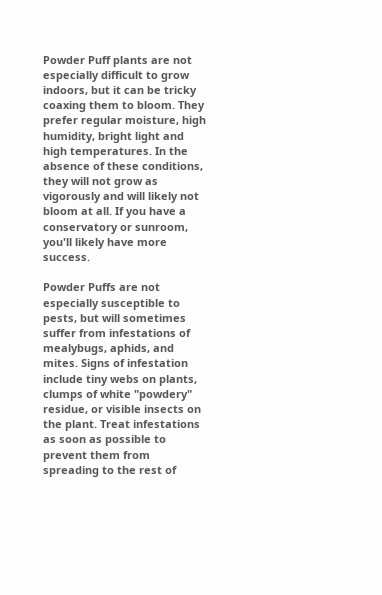Powder Puff plants are not especially difficult to grow indoors, but it can be tricky coaxing them to bloom. They prefer regular moisture, high humidity, bright light and high temperatures. In the absence of these conditions, they will not grow as vigorously and will likely not bloom at all. If you have a conservatory or sunroom, you'll likely have more success.

Powder Puffs are not especially susceptible to pests, but will sometimes suffer from infestations of mealybugs, aphids, and mites. Signs of infestation include tiny webs on plants, clumps of white "powdery" residue, or visible insects on the plant. Treat infestations as soon as possible to prevent them from spreading to the rest of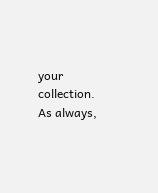your collection. As always,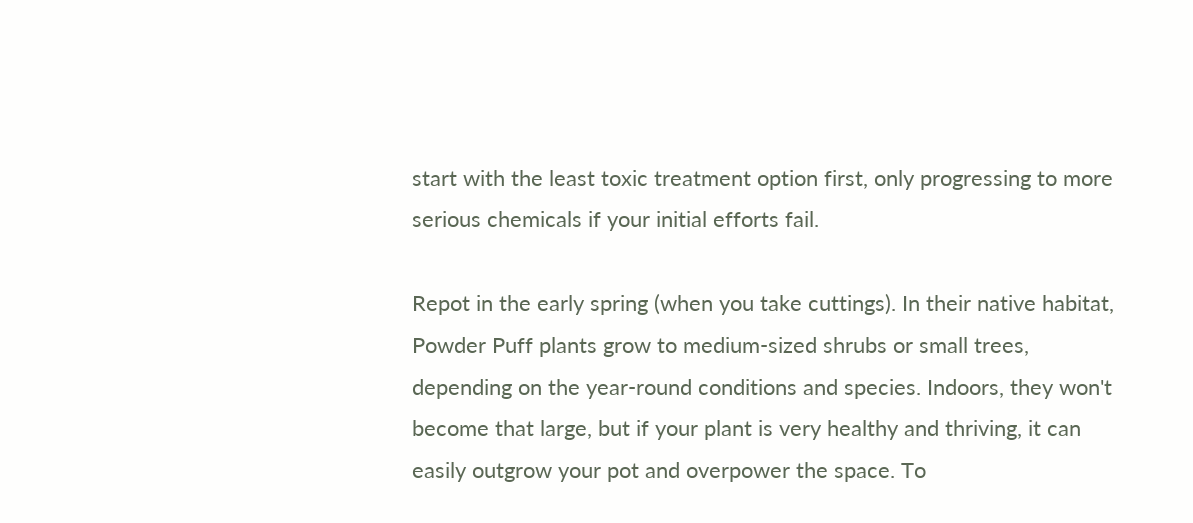start with the least toxic treatment option first, only progressing to more serious chemicals if your initial efforts fail.

Repot in the early spring (when you take cuttings). In their native habitat, Powder Puff plants grow to medium-sized shrubs or small trees, depending on the year-round conditions and species. Indoors, they won't become that large, but if your plant is very healthy and thriving, it can easily outgrow your pot and overpower the space. To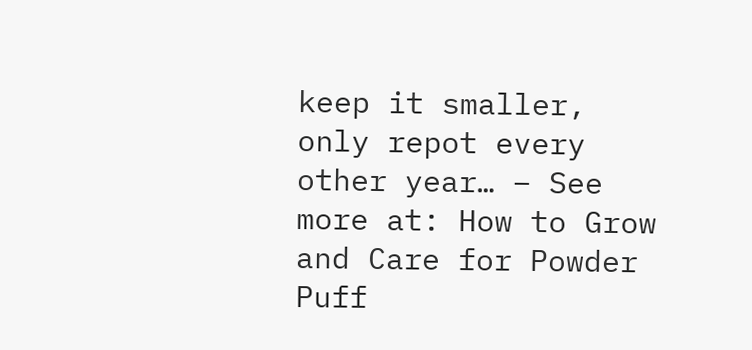keep it smaller, only repot every other year… – See more at: How to Grow and Care for Powder Puff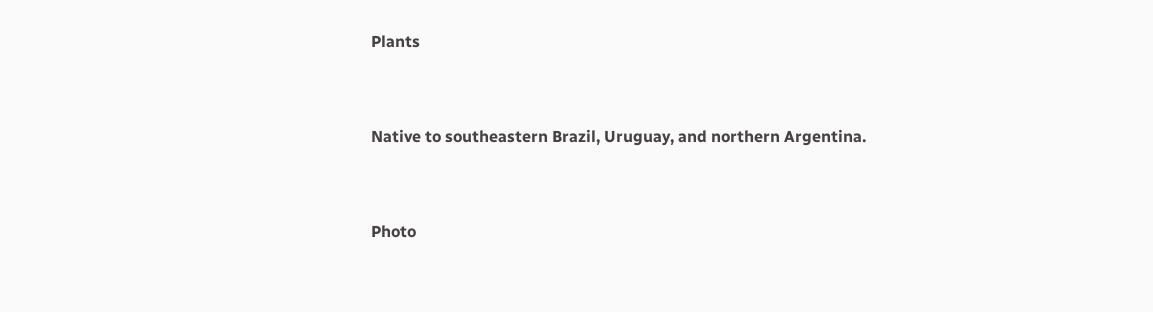Plants


Native to southeastern Brazil, Uruguay, and northern Argentina.


Photo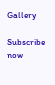Gallery

Subscribe now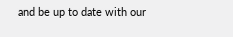and be up to date with our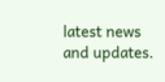latest news and updates.